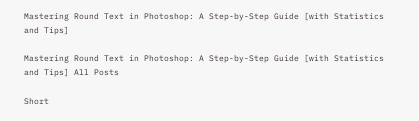Mastering Round Text in Photoshop: A Step-by-Step Guide [with Statistics and Tips]

Mastering Round Text in Photoshop: A Step-by-Step Guide [with Statistics and Tips] All Posts

Short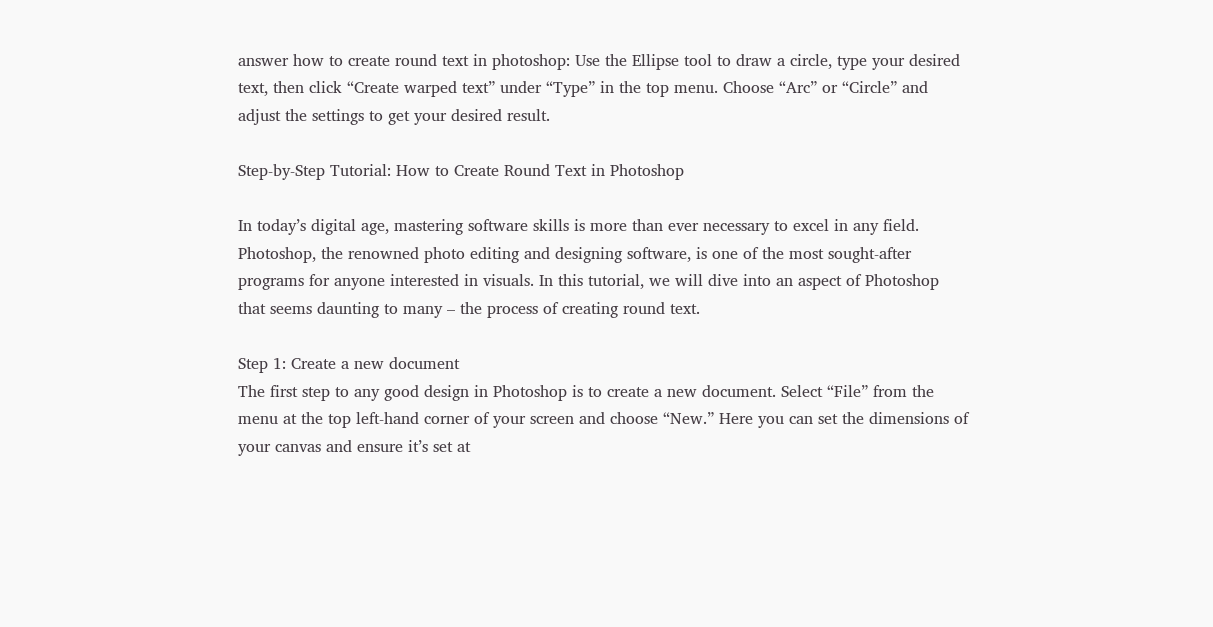answer how to create round text in photoshop: Use the Ellipse tool to draw a circle, type your desired text, then click “Create warped text” under “Type” in the top menu. Choose “Arc” or “Circle” and adjust the settings to get your desired result.

Step-by-Step Tutorial: How to Create Round Text in Photoshop

In today’s digital age, mastering software skills is more than ever necessary to excel in any field. Photoshop, the renowned photo editing and designing software, is one of the most sought-after programs for anyone interested in visuals. In this tutorial, we will dive into an aspect of Photoshop that seems daunting to many – the process of creating round text.

Step 1: Create a new document
The first step to any good design in Photoshop is to create a new document. Select “File” from the menu at the top left-hand corner of your screen and choose “New.” Here you can set the dimensions of your canvas and ensure it’s set at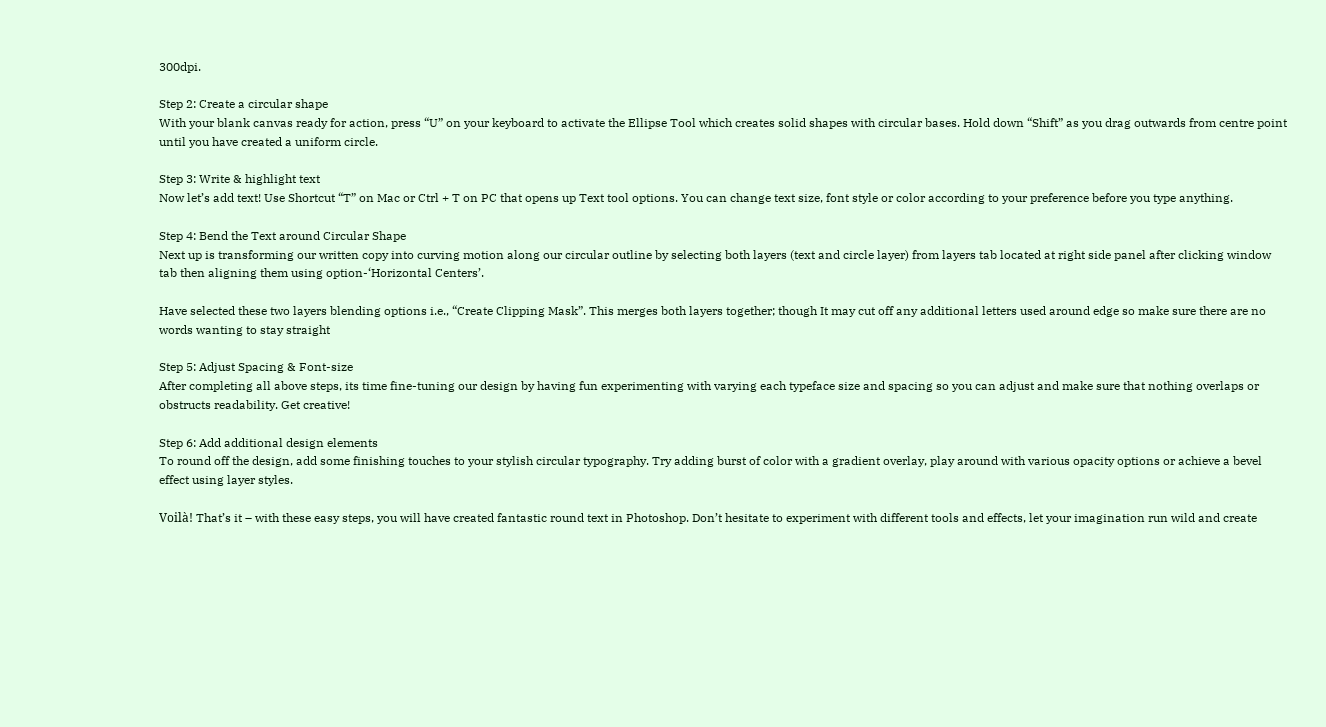300dpi.

Step 2: Create a circular shape
With your blank canvas ready for action, press “U” on your keyboard to activate the Ellipse Tool which creates solid shapes with circular bases. Hold down “Shift” as you drag outwards from centre point until you have created a uniform circle.

Step 3: Write & highlight text
Now let’s add text! Use Shortcut “T” on Mac or Ctrl + T on PC that opens up Text tool options. You can change text size, font style or color according to your preference before you type anything.

Step 4: Bend the Text around Circular Shape
Next up is transforming our written copy into curving motion along our circular outline by selecting both layers (text and circle layer) from layers tab located at right side panel after clicking window tab then aligning them using option-‘Horizontal Centers’.

Have selected these two layers blending options i.e., “Create Clipping Mask”. This merges both layers together; though It may cut off any additional letters used around edge so make sure there are no words wanting to stay straight

Step 5: Adjust Spacing & Font-size
After completing all above steps, its time fine-tuning our design by having fun experimenting with varying each typeface size and spacing so you can adjust and make sure that nothing overlaps or obstructs readability. Get creative!

Step 6: Add additional design elements
To round off the design, add some finishing touches to your stylish circular typography. Try adding burst of color with a gradient overlay, play around with various opacity options or achieve a bevel effect using layer styles.

Voilà! That’s it – with these easy steps, you will have created fantastic round text in Photoshop. Don’t hesitate to experiment with different tools and effects, let your imagination run wild and create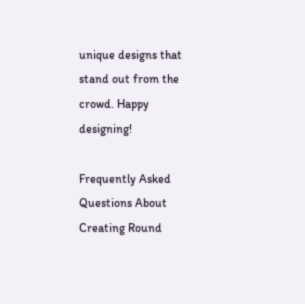unique designs that stand out from the crowd. Happy designing!

Frequently Asked Questions About Creating Round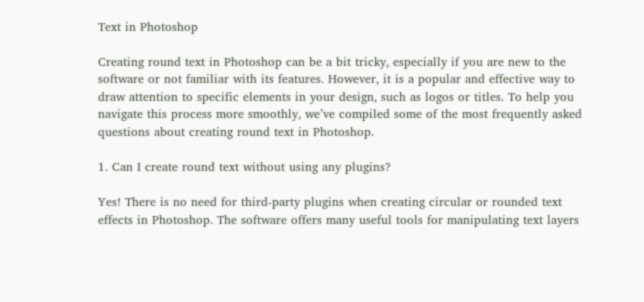Text in Photoshop

Creating round text in Photoshop can be a bit tricky, especially if you are new to the software or not familiar with its features. However, it is a popular and effective way to draw attention to specific elements in your design, such as logos or titles. To help you navigate this process more smoothly, we’ve compiled some of the most frequently asked questions about creating round text in Photoshop.

1. Can I create round text without using any plugins?

Yes! There is no need for third-party plugins when creating circular or rounded text effects in Photoshop. The software offers many useful tools for manipulating text layers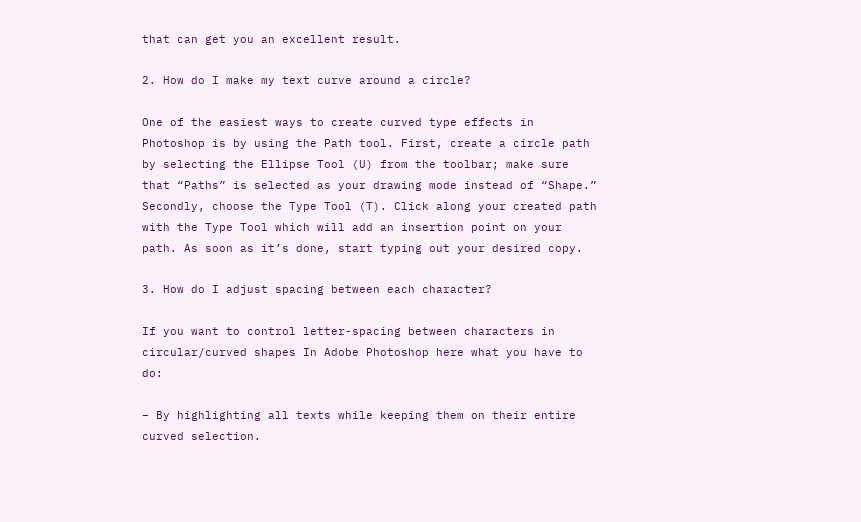that can get you an excellent result.

2. How do I make my text curve around a circle?

One of the easiest ways to create curved type effects in Photoshop is by using the Path tool. First, create a circle path by selecting the Ellipse Tool (U) from the toolbar; make sure that “Paths” is selected as your drawing mode instead of “Shape.” Secondly, choose the Type Tool (T). Click along your created path with the Type Tool which will add an insertion point on your path. As soon as it’s done, start typing out your desired copy.

3. How do I adjust spacing between each character?

If you want to control letter-spacing between characters in circular/curved shapes In Adobe Photoshop here what you have to do:

– By highlighting all texts while keeping them on their entire curved selection.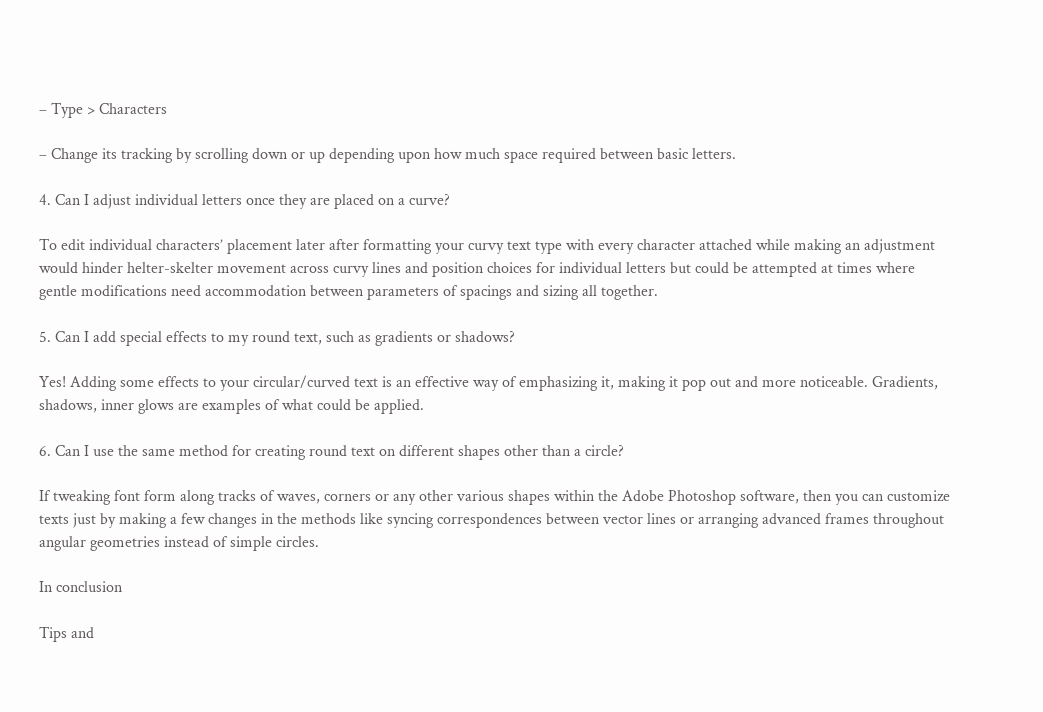– Type > Characters

– Change its tracking by scrolling down or up depending upon how much space required between basic letters.

4. Can I adjust individual letters once they are placed on a curve?

To edit individual characters’ placement later after formatting your curvy text type with every character attached while making an adjustment would hinder helter-skelter movement across curvy lines and position choices for individual letters but could be attempted at times where gentle modifications need accommodation between parameters of spacings and sizing all together.

5. Can I add special effects to my round text, such as gradients or shadows?

Yes! Adding some effects to your circular/curved text is an effective way of emphasizing it, making it pop out and more noticeable. Gradients, shadows, inner glows are examples of what could be applied.

6. Can I use the same method for creating round text on different shapes other than a circle?

If tweaking font form along tracks of waves, corners or any other various shapes within the Adobe Photoshop software, then you can customize texts just by making a few changes in the methods like syncing correspondences between vector lines or arranging advanced frames throughout angular geometries instead of simple circles.

In conclusion

Tips and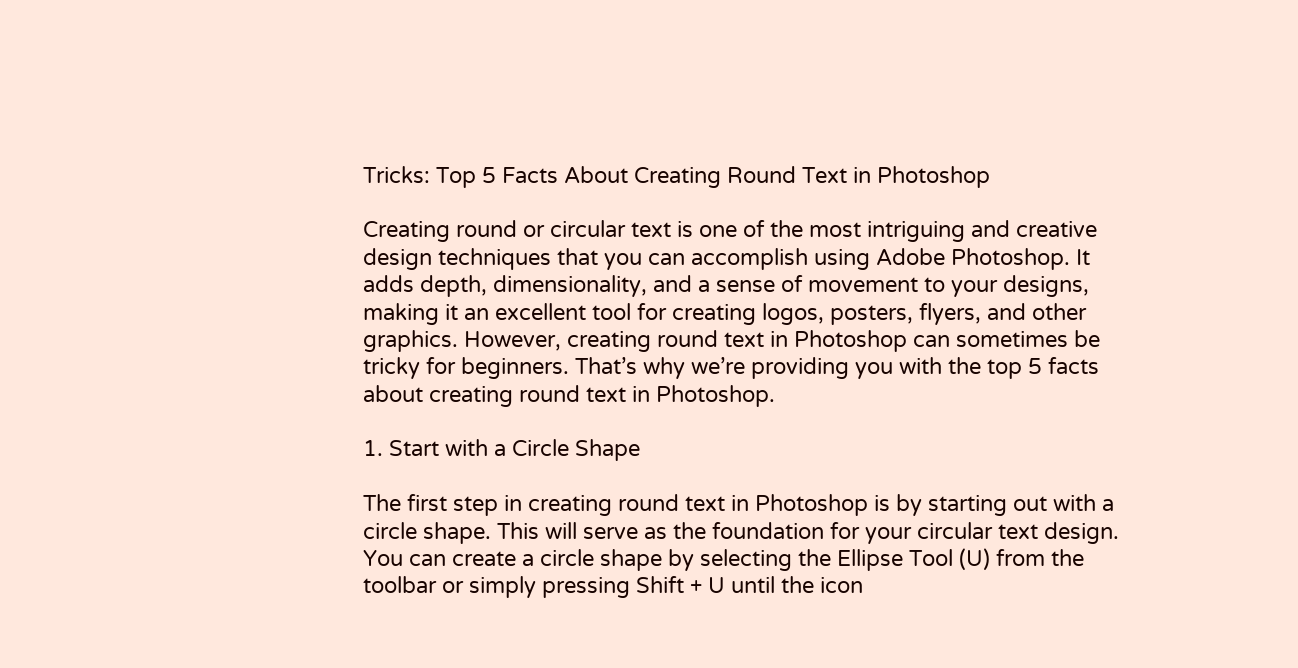Tricks: Top 5 Facts About Creating Round Text in Photoshop

Creating round or circular text is one of the most intriguing and creative design techniques that you can accomplish using Adobe Photoshop. It adds depth, dimensionality, and a sense of movement to your designs, making it an excellent tool for creating logos, posters, flyers, and other graphics. However, creating round text in Photoshop can sometimes be tricky for beginners. That’s why we’re providing you with the top 5 facts about creating round text in Photoshop.

1. Start with a Circle Shape

The first step in creating round text in Photoshop is by starting out with a circle shape. This will serve as the foundation for your circular text design. You can create a circle shape by selecting the Ellipse Tool (U) from the toolbar or simply pressing Shift + U until the icon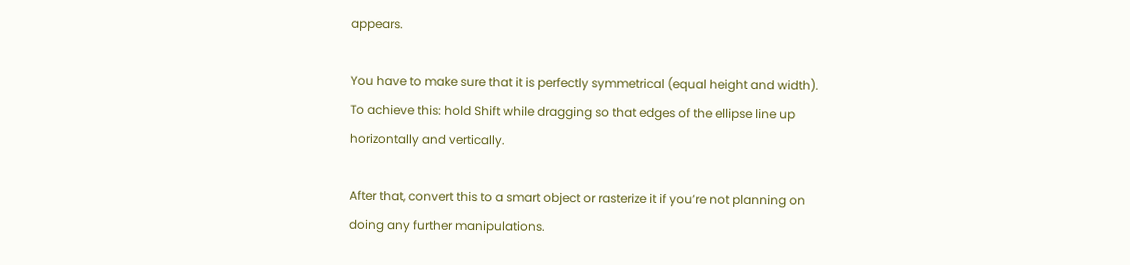appears.

You have to make sure that it is perfectly symmetrical (equal height and width). To achieve this: hold Shift while dragging so that edges of the ellipse line up horizontally and vertically.

After that, convert this to a smart object or rasterize it if you’re not planning on doing any further manipulations.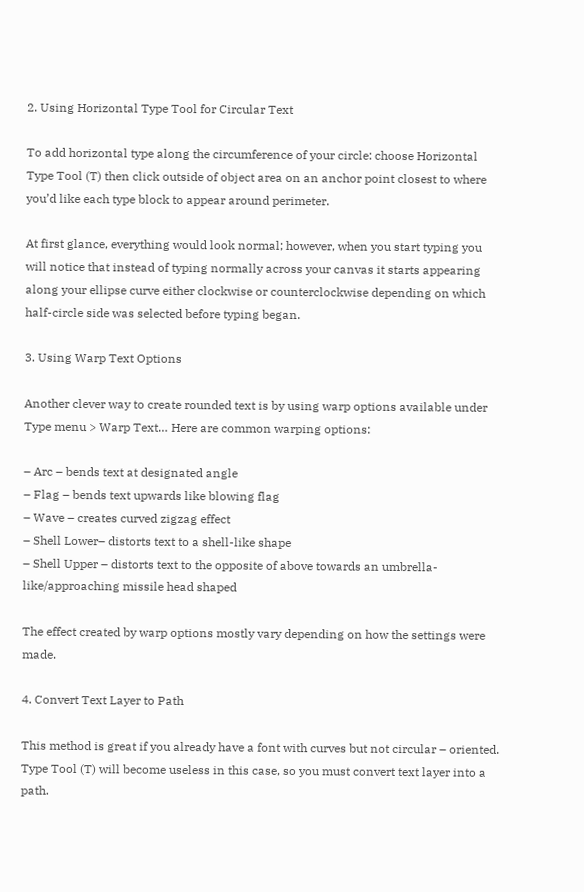2. Using Horizontal Type Tool for Circular Text

To add horizontal type along the circumference of your circle: choose Horizontal Type Tool (T) then click outside of object area on an anchor point closest to where you’d like each type block to appear around perimeter.

At first glance, everything would look normal; however, when you start typing you will notice that instead of typing normally across your canvas it starts appearing along your ellipse curve either clockwise or counterclockwise depending on which half-circle side was selected before typing began.

3. Using Warp Text Options

Another clever way to create rounded text is by using warp options available under Type menu > Warp Text… Here are common warping options:

– Arc – bends text at designated angle
– Flag – bends text upwards like blowing flag
– Wave – creates curved zigzag effect
– Shell Lower– distorts text to a shell-like shape
– Shell Upper – distorts text to the opposite of above towards an umbrella-like/approaching missile head shaped

The effect created by warp options mostly vary depending on how the settings were made.

4. Convert Text Layer to Path

This method is great if you already have a font with curves but not circular – oriented. Type Tool (T) will become useless in this case, so you must convert text layer into a path.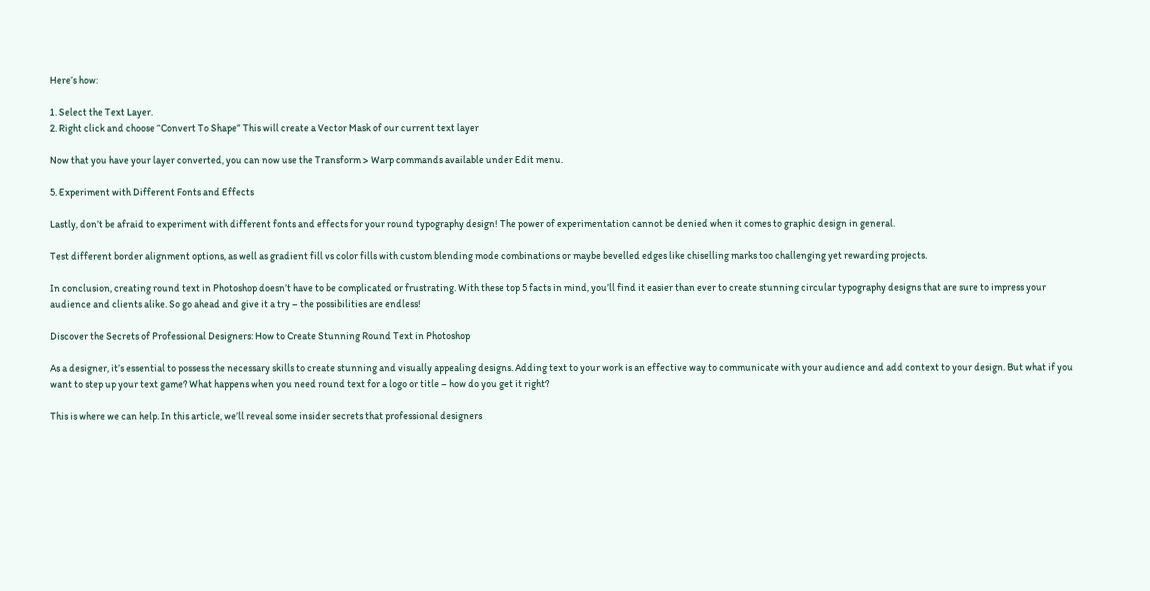Here’s how:

1. Select the Text Layer.
2. Right click and choose “Convert To Shape” This will create a Vector Mask of our current text layer

Now that you have your layer converted, you can now use the Transform > Warp commands available under Edit menu.

5. Experiment with Different Fonts and Effects

Lastly, don’t be afraid to experiment with different fonts and effects for your round typography design! The power of experimentation cannot be denied when it comes to graphic design in general.

Test different border alignment options, as well as gradient fill vs color fills with custom blending mode combinations or maybe bevelled edges like chiselling marks too challenging yet rewarding projects.

In conclusion, creating round text in Photoshop doesn’t have to be complicated or frustrating. With these top 5 facts in mind, you’ll find it easier than ever to create stunning circular typography designs that are sure to impress your audience and clients alike. So go ahead and give it a try – the possibilities are endless!

Discover the Secrets of Professional Designers: How to Create Stunning Round Text in Photoshop

As a designer, it’s essential to possess the necessary skills to create stunning and visually appealing designs. Adding text to your work is an effective way to communicate with your audience and add context to your design. But what if you want to step up your text game? What happens when you need round text for a logo or title – how do you get it right?

This is where we can help. In this article, we’ll reveal some insider secrets that professional designers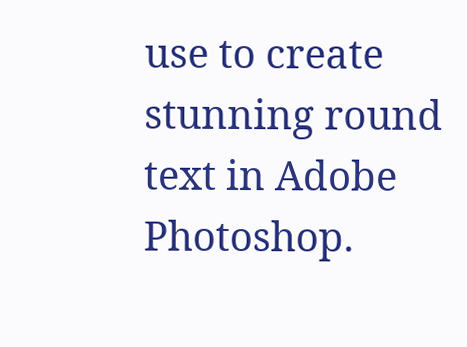use to create stunning round text in Adobe Photoshop.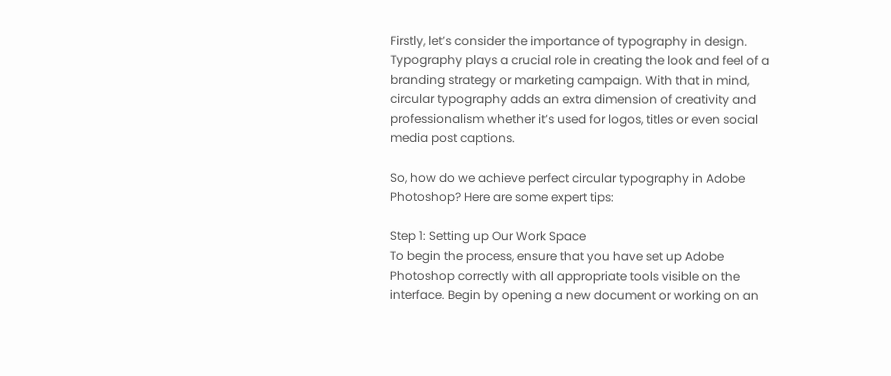Firstly, let’s consider the importance of typography in design. Typography plays a crucial role in creating the look and feel of a branding strategy or marketing campaign. With that in mind, circular typography adds an extra dimension of creativity and professionalism whether it’s used for logos, titles or even social media post captions.

So, how do we achieve perfect circular typography in Adobe Photoshop? Here are some expert tips:

Step 1: Setting up Our Work Space
To begin the process, ensure that you have set up Adobe Photoshop correctly with all appropriate tools visible on the interface. Begin by opening a new document or working on an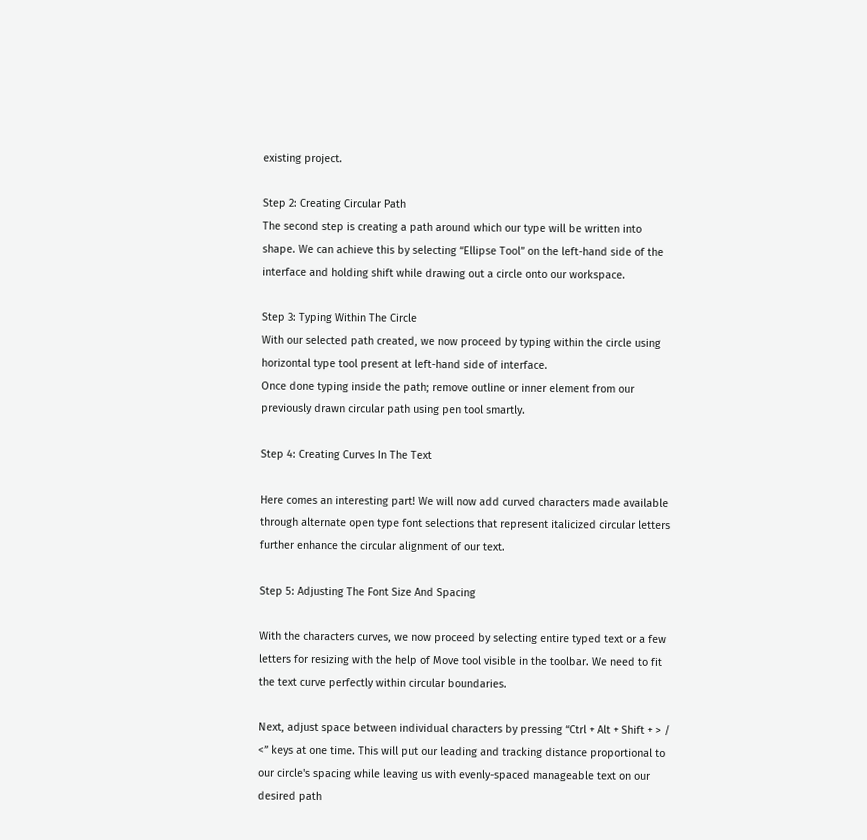existing project.

Step 2: Creating Circular Path
The second step is creating a path around which our type will be written into shape. We can achieve this by selecting “Ellipse Tool” on the left-hand side of the interface and holding shift while drawing out a circle onto our workspace.

Step 3: Typing Within The Circle
With our selected path created, we now proceed by typing within the circle using horizontal type tool present at left-hand side of interface.
Once done typing inside the path; remove outline or inner element from our previously drawn circular path using pen tool smartly.

Step 4: Creating Curves In The Text

Here comes an interesting part! We will now add curved characters made available through alternate open type font selections that represent italicized circular letters further enhance the circular alignment of our text.

Step 5: Adjusting The Font Size And Spacing

With the characters curves, we now proceed by selecting entire typed text or a few letters for resizing with the help of Move tool visible in the toolbar. We need to fit the text curve perfectly within circular boundaries.

Next, adjust space between individual characters by pressing “Ctrl + Alt + Shift + > / <” keys at one time. This will put our leading and tracking distance proportional to our circle's spacing while leaving us with evenly-spaced manageable text on our desired path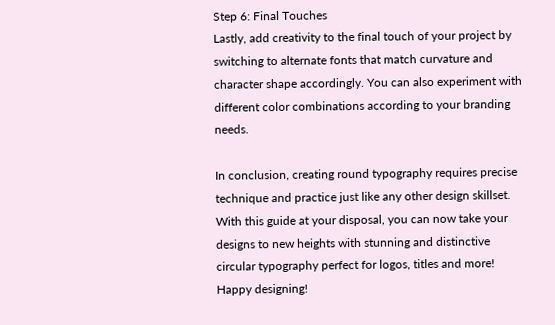Step 6: Final Touches
Lastly, add creativity to the final touch of your project by switching to alternate fonts that match curvature and character shape accordingly. You can also experiment with different color combinations according to your branding needs.

In conclusion, creating round typography requires precise technique and practice just like any other design skillset. With this guide at your disposal, you can now take your designs to new heights with stunning and distinctive circular typography perfect for logos, titles and more! Happy designing!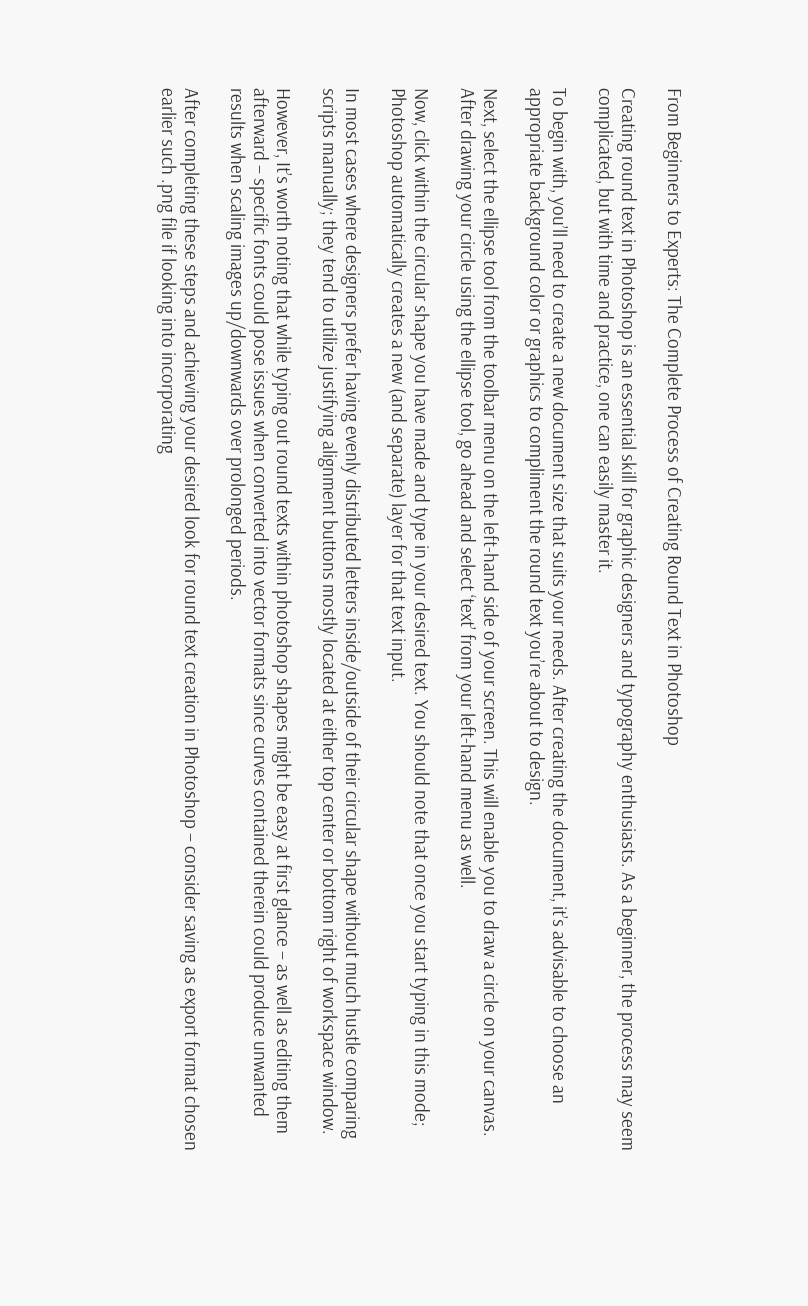From Beginners to Experts: The Complete Process of Creating Round Text in Photoshop

Creating round text in Photoshop is an essential skill for graphic designers and typography enthusiasts. As a beginner, the process may seem complicated, but with time and practice, one can easily master it.

To begin with, you’ll need to create a new document size that suits your needs. After creating the document, it’s advisable to choose an appropriate background color or graphics to compliment the round text you’re about to design.

Next, select the ellipse tool from the toolbar menu on the left-hand side of your screen. This will enable you to draw a circle on your canvas. After drawing your circle using the ellipse tool, go ahead and select ‘text’ from your left-hand menu as well.

Now, click within the circular shape you have made and type in your desired text. You should note that once you start typing in this mode; Photoshop automatically creates a new (and separate) layer for that text input.

In most cases where designers prefer having evenly distributed letters inside/outside of their circular shape without much hustle comparing scripts manually; they tend to utilize justifying alignment buttons mostly located at either top center or bottom right of workspace window.

However, It’s worth noting that while typing out round texts within photoshop shapes might be easy at first glance – as well as editing them afterward – specific fonts could pose issues when converted into vector formats since curves contained therein could produce unwanted results when scaling images up/downwards over prolonged periods.

After completing these steps and achieving your desired look for round text creation in Photoshop – consider saving as export format chosen earlier such .png file if looking into incorporating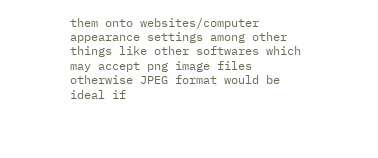them onto websites/computer appearance settings among other things like other softwares which may accept png image files otherwise JPEG format would be ideal if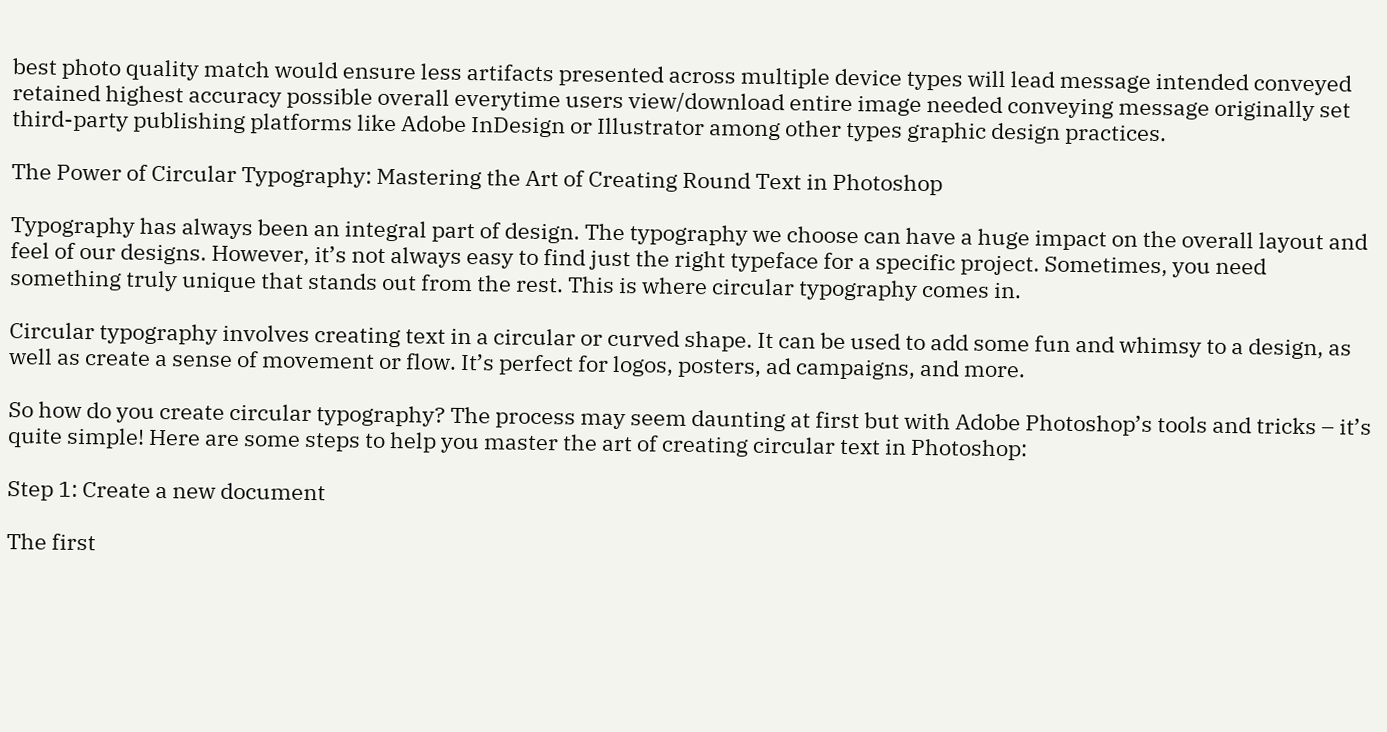best photo quality match would ensure less artifacts presented across multiple device types will lead message intended conveyed retained highest accuracy possible overall everytime users view/download entire image needed conveying message originally set third-party publishing platforms like Adobe InDesign or Illustrator among other types graphic design practices.

The Power of Circular Typography: Mastering the Art of Creating Round Text in Photoshop

Typography has always been an integral part of design. The typography we choose can have a huge impact on the overall layout and feel of our designs. However, it’s not always easy to find just the right typeface for a specific project. Sometimes, you need something truly unique that stands out from the rest. This is where circular typography comes in.

Circular typography involves creating text in a circular or curved shape. It can be used to add some fun and whimsy to a design, as well as create a sense of movement or flow. It’s perfect for logos, posters, ad campaigns, and more.

So how do you create circular typography? The process may seem daunting at first but with Adobe Photoshop’s tools and tricks – it’s quite simple! Here are some steps to help you master the art of creating circular text in Photoshop:

Step 1: Create a new document

The first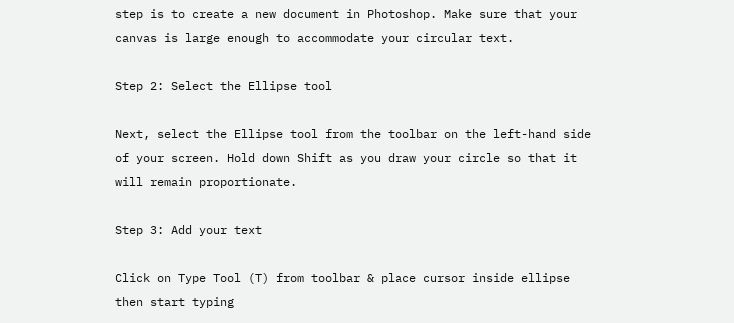step is to create a new document in Photoshop. Make sure that your canvas is large enough to accommodate your circular text.

Step 2: Select the Ellipse tool

Next, select the Ellipse tool from the toolbar on the left-hand side of your screen. Hold down Shift as you draw your circle so that it will remain proportionate.

Step 3: Add your text

Click on Type Tool (T) from toolbar & place cursor inside ellipse then start typing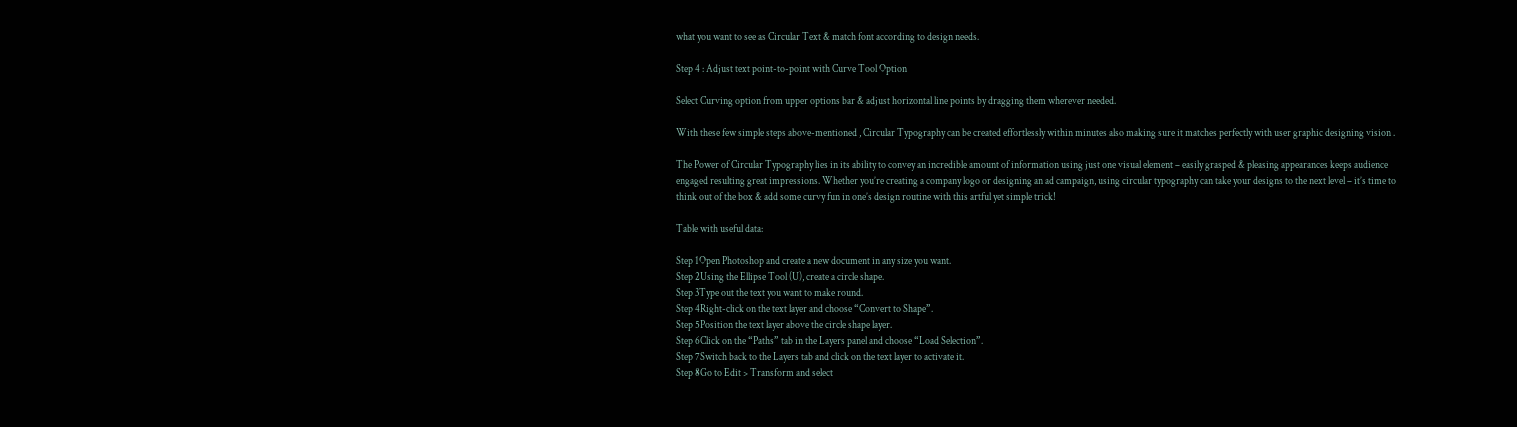what you want to see as Circular Text & match font according to design needs.

Step 4 : Adjust text point-to-point with Curve Tool Option

Select Curving option from upper options bar & adjust horizontal line points by dragging them wherever needed.

With these few simple steps above-mentioned , Circular Typography can be created effortlessly within minutes also making sure it matches perfectly with user graphic designing vision .

The Power of Circular Typography lies in its ability to convey an incredible amount of information using just one visual element – easily grasped & pleasing appearances keeps audience engaged resulting great impressions. Whether you’re creating a company logo or designing an ad campaign, using circular typography can take your designs to the next level – it’s time to think out of the box & add some curvy fun in one’s design routine with this artful yet simple trick!

Table with useful data:

Step 1Open Photoshop and create a new document in any size you want.
Step 2Using the Ellipse Tool (U), create a circle shape.
Step 3Type out the text you want to make round.
Step 4Right-click on the text layer and choose “Convert to Shape”.
Step 5Position the text layer above the circle shape layer.
Step 6Click on the “Paths” tab in the Layers panel and choose “Load Selection”.
Step 7Switch back to the Layers tab and click on the text layer to activate it.
Step 8Go to Edit > Transform and select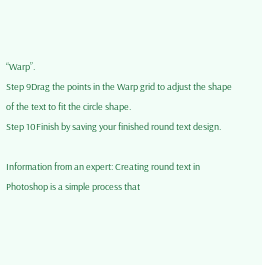“Warp”.
Step 9Drag the points in the Warp grid to adjust the shape of the text to fit the circle shape.
Step 10Finish by saving your finished round text design.

Information from an expert: Creating round text in Photoshop is a simple process that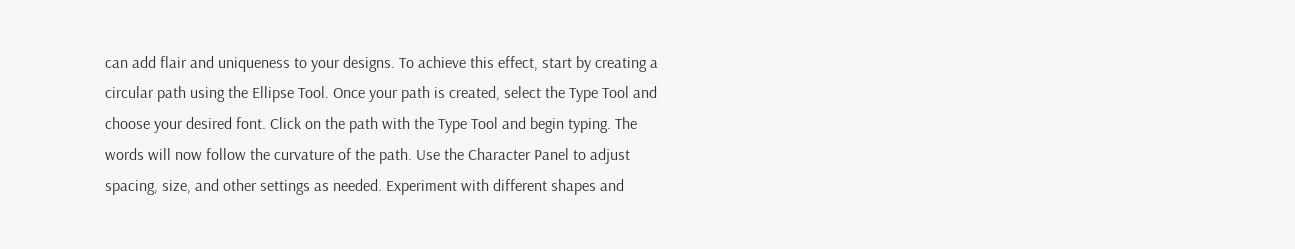can add flair and uniqueness to your designs. To achieve this effect, start by creating a circular path using the Ellipse Tool. Once your path is created, select the Type Tool and choose your desired font. Click on the path with the Type Tool and begin typing. The words will now follow the curvature of the path. Use the Character Panel to adjust spacing, size, and other settings as needed. Experiment with different shapes and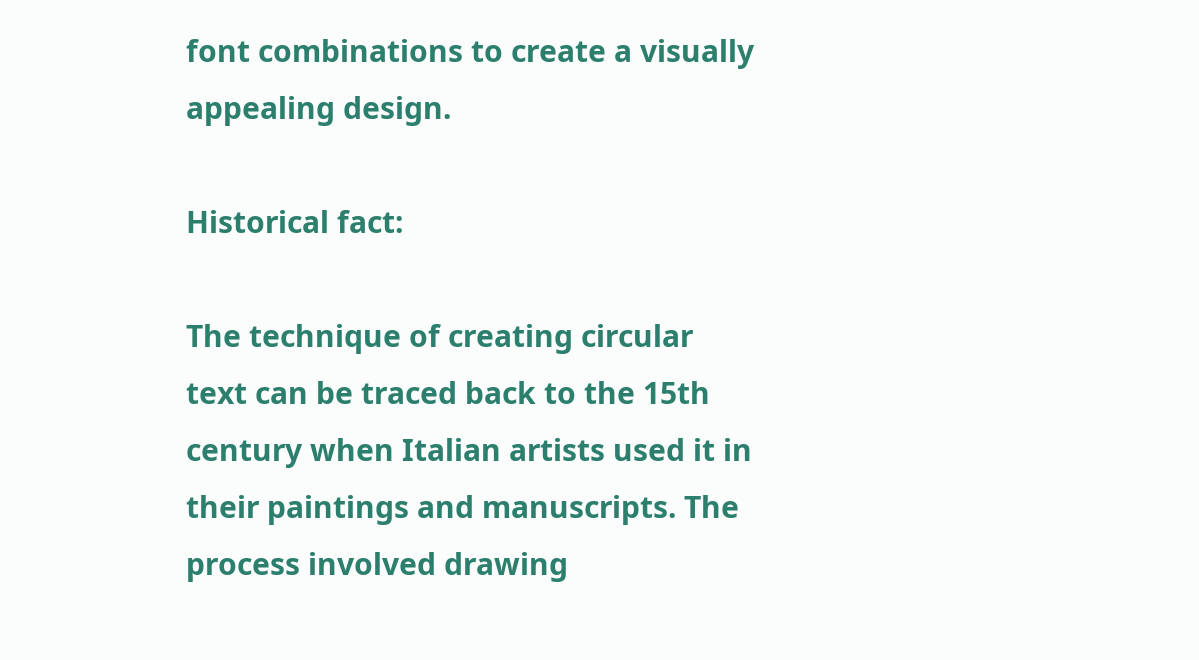font combinations to create a visually appealing design.

Historical fact:

The technique of creating circular text can be traced back to the 15th century when Italian artists used it in their paintings and manuscripts. The process involved drawing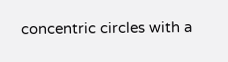concentric circles with a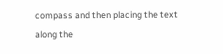compass and then placing the text along the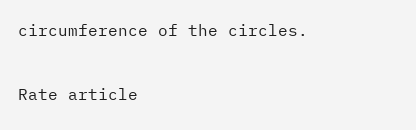circumference of the circles.

Rate article